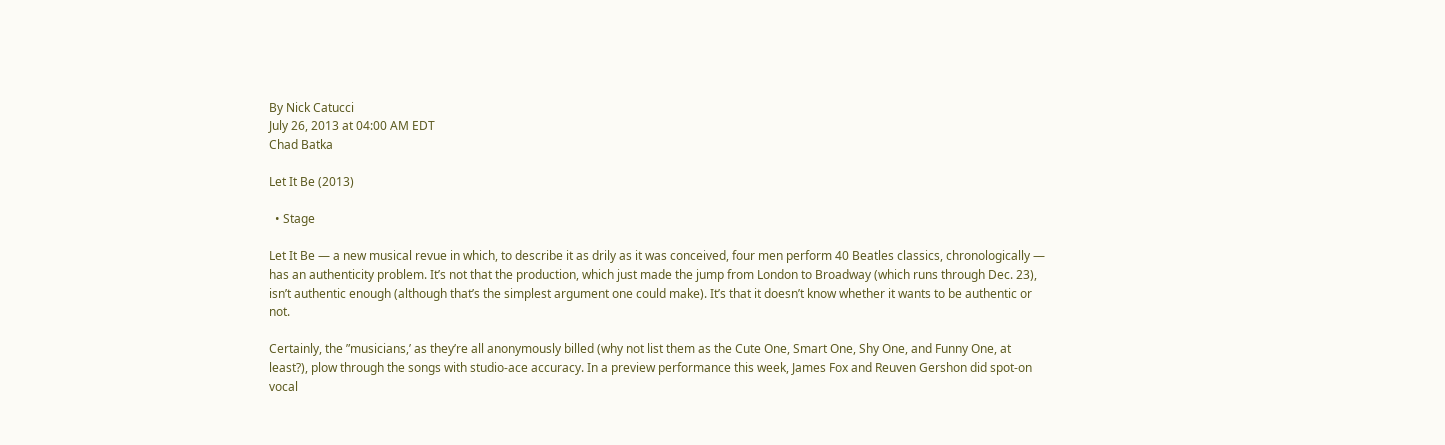By Nick Catucci
July 26, 2013 at 04:00 AM EDT
Chad Batka

Let It Be (2013)

  • Stage

Let It Be — a new musical revue in which, to describe it as drily as it was conceived, four men perform 40 Beatles classics, chronologically — has an authenticity problem. It’s not that the production, which just made the jump from London to Broadway (which runs through Dec. 23), isn’t authentic enough (although that’s the simplest argument one could make). It’s that it doesn’t know whether it wants to be authentic or not.

Certainly, the ”musicians,’ as they’re all anonymously billed (why not list them as the Cute One, Smart One, Shy One, and Funny One, at least?), plow through the songs with studio-ace accuracy. In a preview performance this week, James Fox and Reuven Gershon did spot-on vocal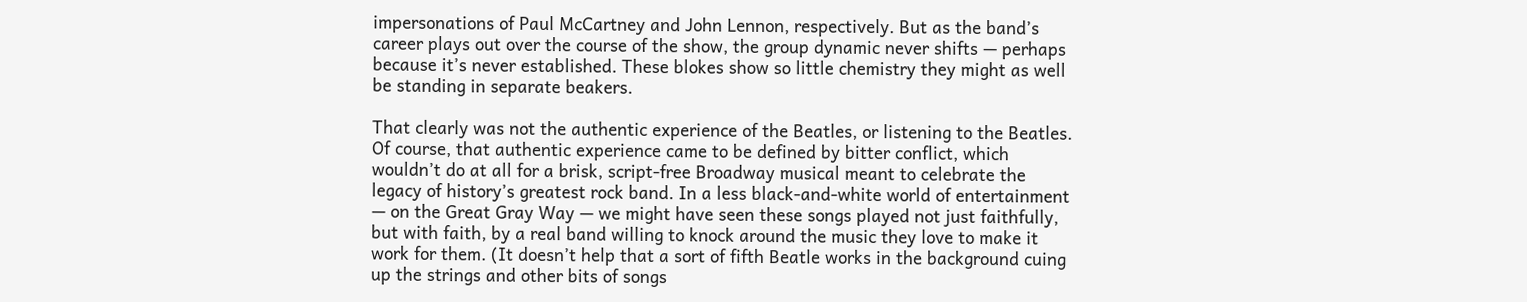impersonations of Paul McCartney and John Lennon, respectively. But as the band’s career plays out over the course of the show, the group dynamic never shifts — perhaps because it’s never established. These blokes show so little chemistry they might as well be standing in separate beakers.

That clearly was not the authentic experience of the Beatles, or listening to the Beatles. Of course, that authentic experience came to be defined by bitter conflict, which wouldn’t do at all for a brisk, script-free Broadway musical meant to celebrate the legacy of history’s greatest rock band. In a less black-and-white world of entertainment — on the Great Gray Way — we might have seen these songs played not just faithfully, but with faith, by a real band willing to knock around the music they love to make it work for them. (It doesn’t help that a sort of fifth Beatle works in the background cuing up the strings and other bits of songs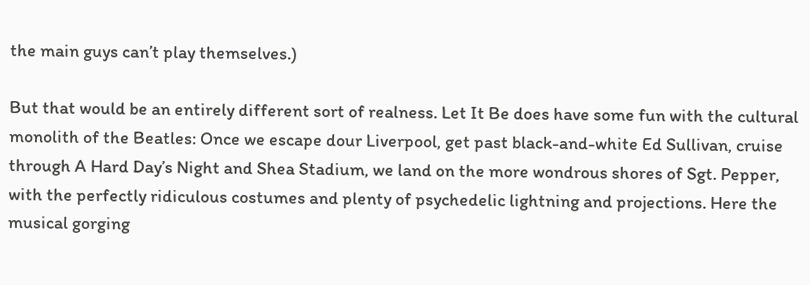the main guys can’t play themselves.)

But that would be an entirely different sort of realness. Let It Be does have some fun with the cultural monolith of the Beatles: Once we escape dour Liverpool, get past black-and-white Ed Sullivan, cruise through A Hard Day’s Night and Shea Stadium, we land on the more wondrous shores of Sgt. Pepper, with the perfectly ridiculous costumes and plenty of psychedelic lightning and projections. Here the musical gorging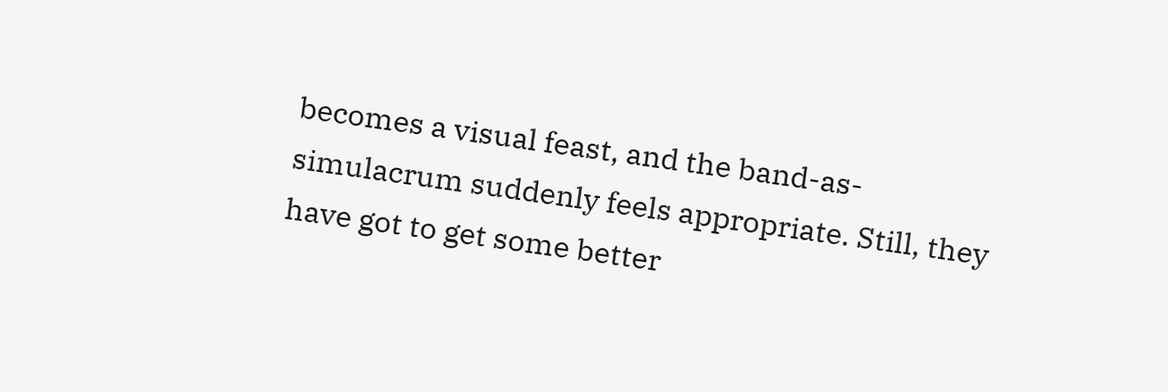becomes a visual feast, and the band-as-simulacrum suddenly feels appropriate. Still, they have got to get some better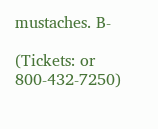mustaches. B-

(Tickets: or 800-432-7250)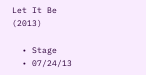Let It Be (2013)

  • Stage
  • 07/24/13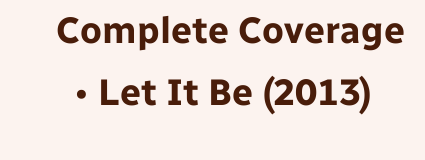Complete Coverage
  • Let It Be (2013)